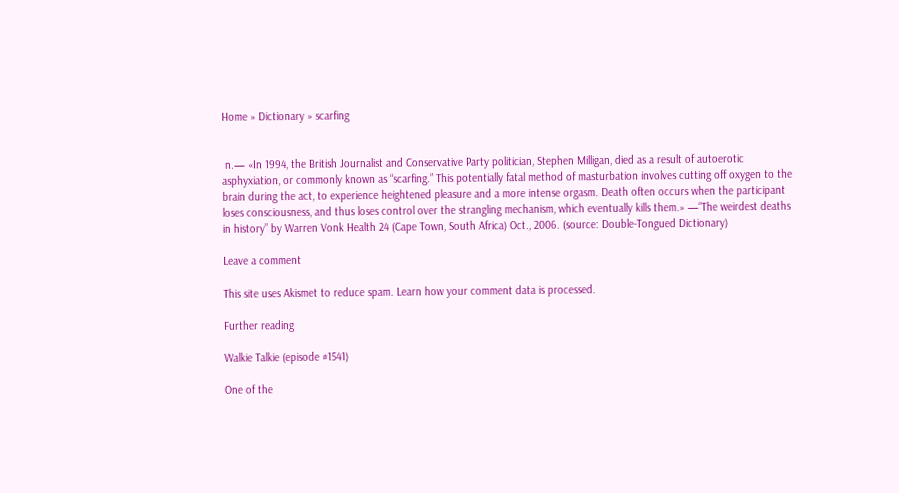Home » Dictionary » scarfing


 n.— «In 1994, the British Journalist and Conservative Party politician, Stephen Milligan, died as a result of autoerotic asphyxiation, or commonly known as “scarfing.” This potentially fatal method of masturbation involves cutting off oxygen to the brain during the act, to experience heightened pleasure and a more intense orgasm. Death often occurs when the participant loses consciousness, and thus loses control over the strangling mechanism, which eventually kills them.» —“The weirdest deaths in history” by Warren Vonk Health 24 (Cape Town, South Africa) Oct., 2006. (source: Double-Tongued Dictionary)

Leave a comment

This site uses Akismet to reduce spam. Learn how your comment data is processed.

Further reading

Walkie Talkie (episode #1541)

One of the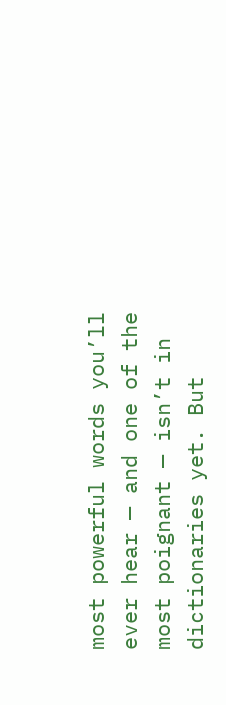most powerful words you’ll ever hear — and one of the most poignant — isn’t in dictionaries yet. But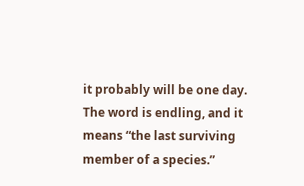it probably will be one day. The word is endling, and it means “the last surviving member of a species.”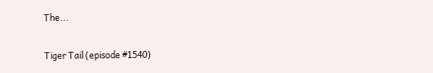The...

Tiger Tail (episode #1540)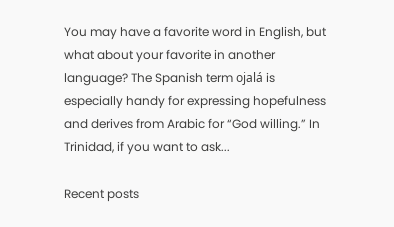You may have a favorite word in English, but what about your favorite in another language? The Spanish term ojalá is especially handy for expressing hopefulness and derives from Arabic for “God willing.” In Trinidad, if you want to ask...

Recent posts